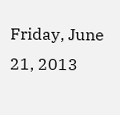Friday, June 21, 2013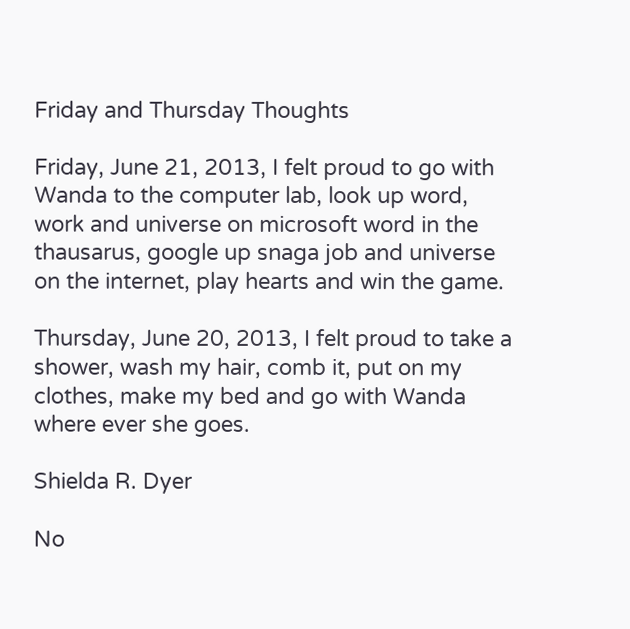Friday and Thursday Thoughts

Friday, June 21, 2013, I felt proud to go with Wanda to the computer lab, look up word, work and universe on microsoft word in the thausarus, google up snaga job and universe on the internet, play hearts and win the game.

Thursday, June 20, 2013, I felt proud to take a shower, wash my hair, comb it, put on my clothes, make my bed and go with Wanda where ever she goes.

Shielda R. Dyer

No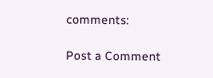comments:

Post a Comment